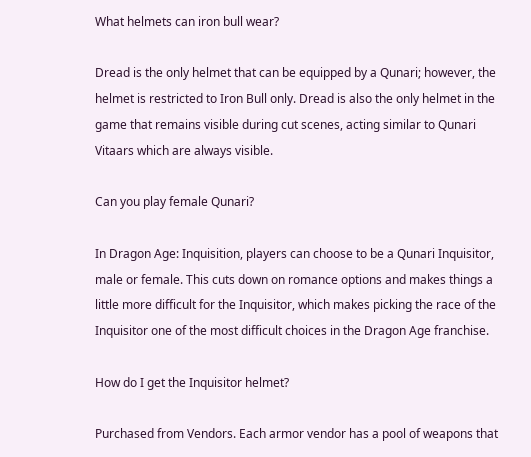What helmets can iron bull wear?

Dread is the only helmet that can be equipped by a Qunari; however, the helmet is restricted to Iron Bull only. Dread is also the only helmet in the game that remains visible during cut scenes, acting similar to Qunari Vitaars which are always visible.

Can you play female Qunari?

In Dragon Age: Inquisition, players can choose to be a Qunari Inquisitor, male or female. This cuts down on romance options and makes things a little more difficult for the Inquisitor, which makes picking the race of the Inquisitor one of the most difficult choices in the Dragon Age franchise.

How do I get the Inquisitor helmet?

Purchased from Vendors. Each armor vendor has a pool of weapons that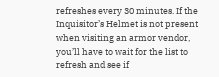refreshes every 30 minutes. If the Inquisitor’s Helmet is not present when visiting an armor vendor, you’ll have to wait for the list to refresh and see if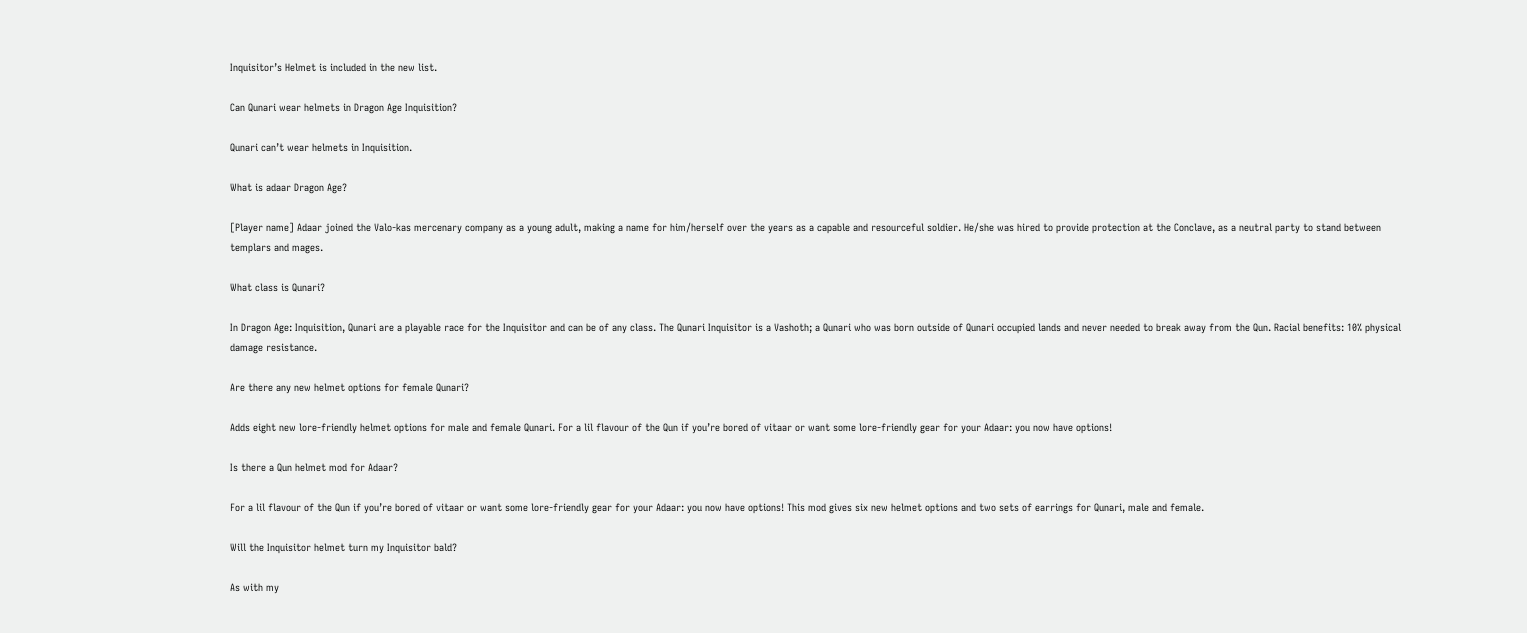Inquisitor’s Helmet is included in the new list.

Can Qunari wear helmets in Dragon Age Inquisition?

Qunari can’t wear helmets in Inquisition.

What is adaar Dragon Age?

[Player name] Adaar joined the Valo-kas mercenary company as a young adult, making a name for him/herself over the years as a capable and resourceful soldier. He/she was hired to provide protection at the Conclave, as a neutral party to stand between templars and mages.

What class is Qunari?

In Dragon Age: Inquisition, Qunari are a playable race for the Inquisitor and can be of any class. The Qunari Inquisitor is a Vashoth; a Qunari who was born outside of Qunari occupied lands and never needed to break away from the Qun. Racial benefits: 10% physical damage resistance.

Are there any new helmet options for female Qunari?

Adds eight new lore-friendly helmet options for male and female Qunari. For a lil flavour of the Qun if you’re bored of vitaar or want some lore-friendly gear for your Adaar: you now have options!

Is there a Qun helmet mod for Adaar?

For a lil flavour of the Qun if you’re bored of vitaar or want some lore-friendly gear for your Adaar: you now have options! This mod gives six new helmet options and two sets of earrings for Qunari, male and female.

Will the Inquisitor helmet turn my Inquisitor bald?

As with my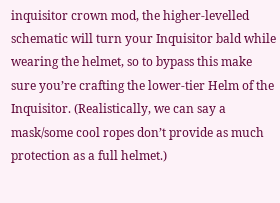inquisitor crown mod, the higher-levelled schematic will turn your Inquisitor bald while wearing the helmet, so to bypass this make sure you’re crafting the lower-tier Helm of the Inquisitor. (Realistically, we can say a mask/some cool ropes don’t provide as much protection as a full helmet.)